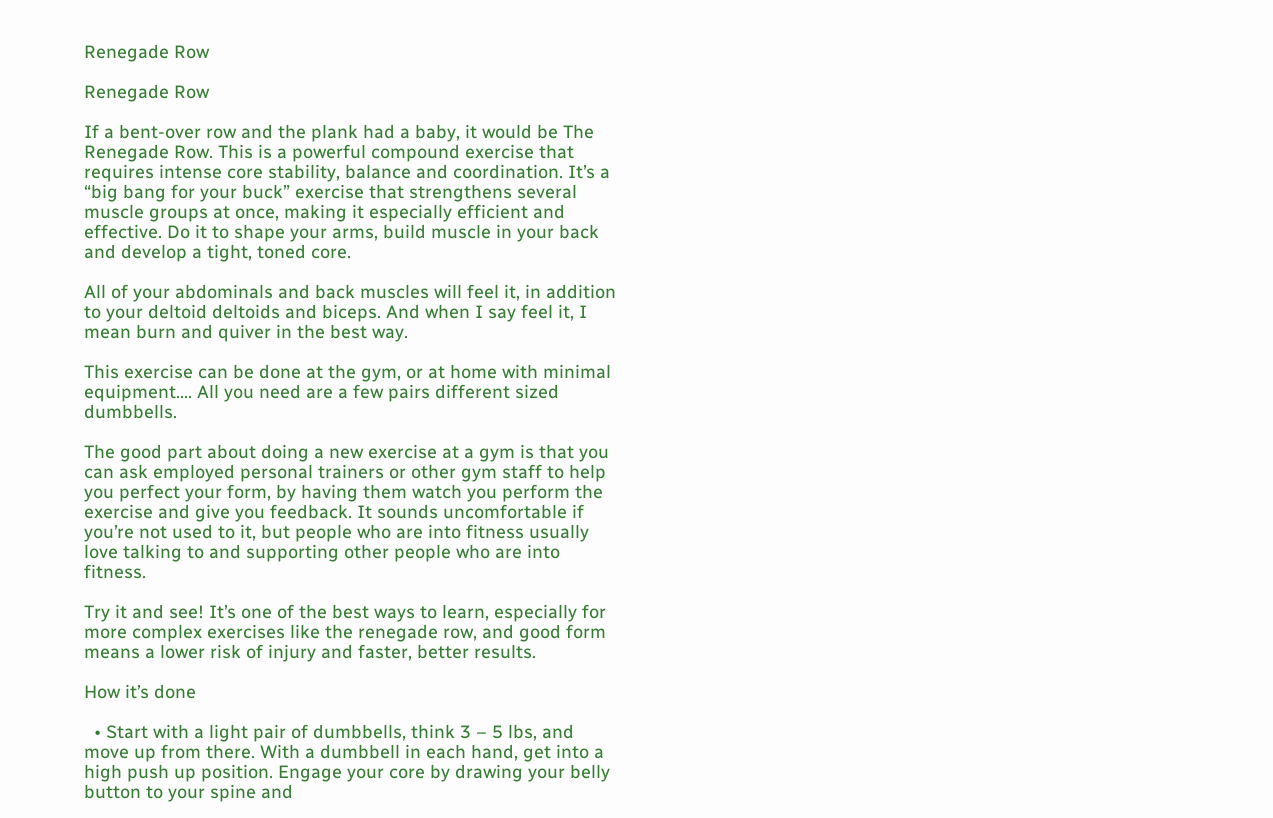Renegade Row

Renegade Row

If a bent-over row and the plank had a baby, it would be The Renegade Row. This is a powerful compound exercise that requires intense core stability, balance and coordination. It’s a “big bang for your buck” exercise that strengthens several muscle groups at once, making it especially efficient and effective. Do it to shape your arms, build muscle in your back and develop a tight, toned core.

All of your abdominals and back muscles will feel it, in addition to your deltoid deltoids and biceps. And when I say feel it, I mean burn and quiver in the best way.

This exercise can be done at the gym, or at home with minimal equipment…. All you need are a few pairs different sized dumbbells.

The good part about doing a new exercise at a gym is that you can ask employed personal trainers or other gym staff to help you perfect your form, by having them watch you perform the exercise and give you feedback. It sounds uncomfortable if you’re not used to it, but people who are into fitness usually love talking to and supporting other people who are into fitness.

Try it and see! It’s one of the best ways to learn, especially for more complex exercises like the renegade row, and good form means a lower risk of injury and faster, better results.

How it’s done

  • Start with a light pair of dumbbells, think 3 – 5 lbs, and move up from there. With a dumbbell in each hand, get into a high push up position. Engage your core by drawing your belly button to your spine and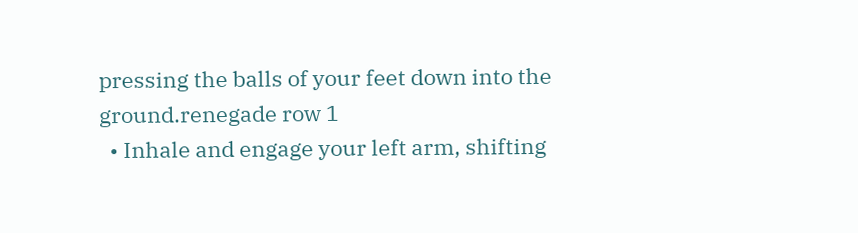pressing the balls of your feet down into the ground.renegade row 1
  • Inhale and engage your left arm, shifting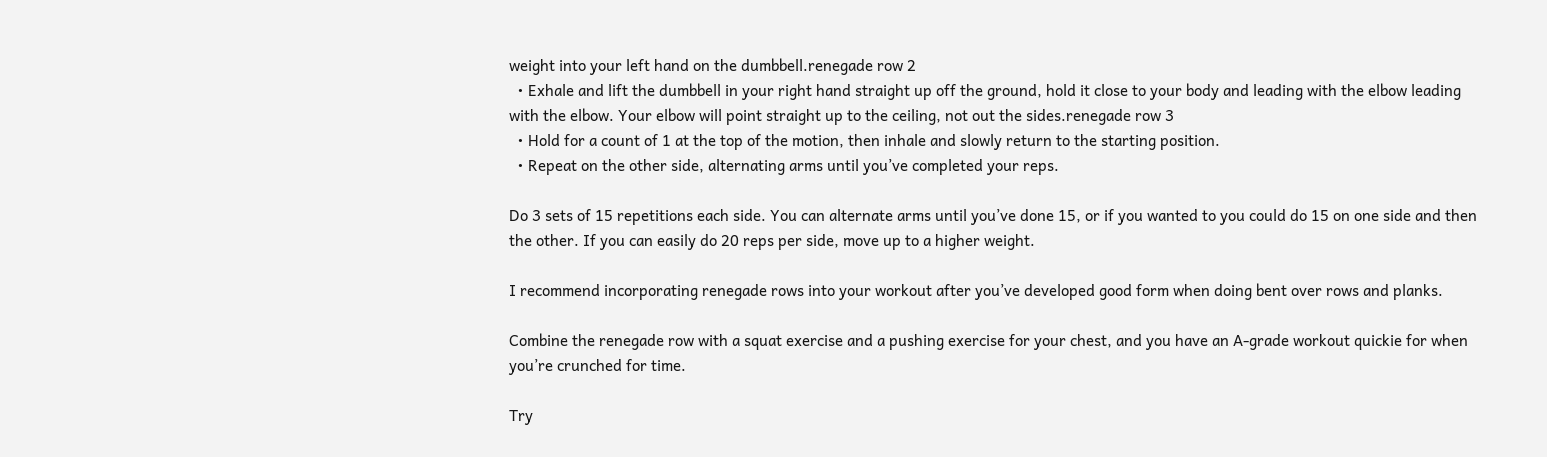weight into your left hand on the dumbbell.renegade row 2
  • Exhale and lift the dumbbell in your right hand straight up off the ground, hold it close to your body and leading with the elbow leading with the elbow. Your elbow will point straight up to the ceiling, not out the sides.renegade row 3
  • Hold for a count of 1 at the top of the motion, then inhale and slowly return to the starting position.
  • Repeat on the other side, alternating arms until you’ve completed your reps.

Do 3 sets of 15 repetitions each side. You can alternate arms until you’ve done 15, or if you wanted to you could do 15 on one side and then the other. If you can easily do 20 reps per side, move up to a higher weight.

I recommend incorporating renegade rows into your workout after you’ve developed good form when doing bent over rows and planks.

Combine the renegade row with a squat exercise and a pushing exercise for your chest, and you have an A-grade workout quickie for when you’re crunched for time.

Try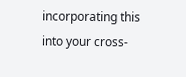incorporating this into your cross-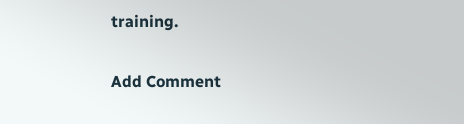training.

Add Comment